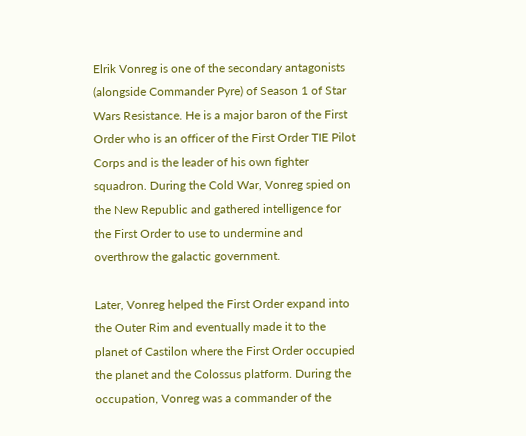Elrik Vonreg is one of the secondary antagonists (alongside Commander Pyre) of Season 1 of Star Wars Resistance. He is a major baron of the First Order who is an officer of the First Order TIE Pilot Corps and is the leader of his own fighter squadron. During the Cold War, Vonreg spied on the New Republic and gathered intelligence for the First Order to use to undermine and overthrow the galactic government.

Later, Vonreg helped the First Order expand into the Outer Rim and eventually made it to the planet of Castilon where the First Order occupied the planet and the Colossus platform. During the occupation, Vonreg was a commander of the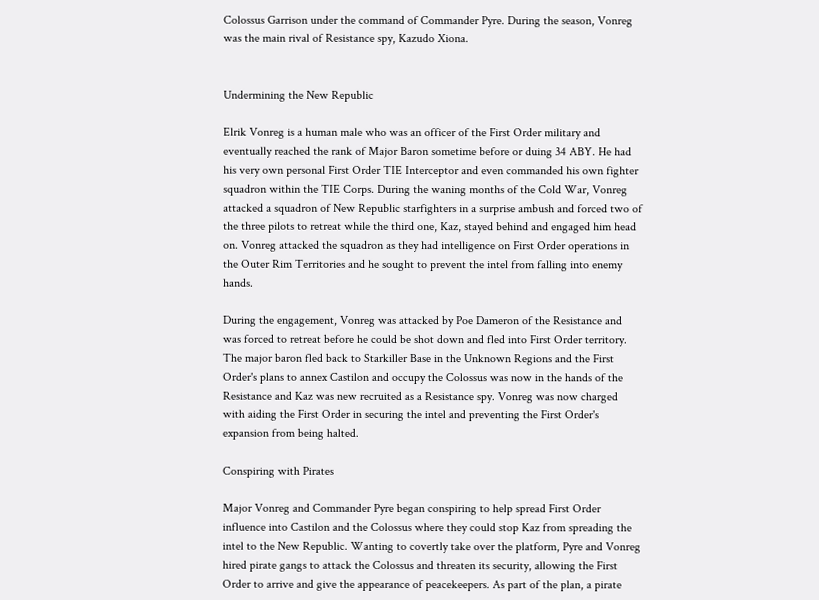Colossus Garrison under the command of Commander Pyre. During the season, Vonreg was the main rival of Resistance spy, Kazudo Xiona.


Undermining the New Republic

Elrik Vonreg is a human male who was an officer of the First Order military and eventually reached the rank of Major Baron sometime before or duing 34 ABY. He had his very own personal First Order TIE Interceptor and even commanded his own fighter squadron within the TIE Corps. During the waning months of the Cold War, Vonreg attacked a squadron of New Republic starfighters in a surprise ambush and forced two of the three pilots to retreat while the third one, Kaz, stayed behind and engaged him head on. Vonreg attacked the squadron as they had intelligence on First Order operations in the Outer Rim Territories and he sought to prevent the intel from falling into enemy hands.

During the engagement, Vonreg was attacked by Poe Dameron of the Resistance and was forced to retreat before he could be shot down and fled into First Order territory. The major baron fled back to Starkiller Base in the Unknown Regions and the First Order's plans to annex Castilon and occupy the Colossus was now in the hands of the Resistance and Kaz was new recruited as a Resistance spy. Vonreg was now charged with aiding the First Order in securing the intel and preventing the First Order's expansion from being halted.

Conspiring with Pirates

Major Vonreg and Commander Pyre began conspiring to help spread First Order influence into Castilon and the Colossus where they could stop Kaz from spreading the intel to the New Republic. Wanting to covertly take over the platform, Pyre and Vonreg hired pirate gangs to attack the Colossus and threaten its security, allowing the First Order to arrive and give the appearance of peacekeepers. As part of the plan, a pirate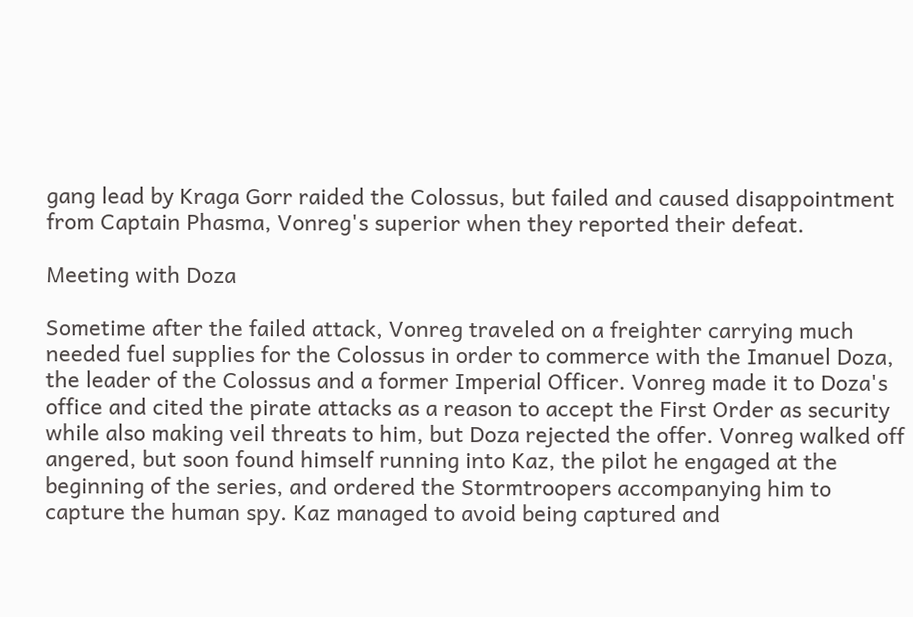gang lead by Kraga Gorr raided the Colossus, but failed and caused disappointment from Captain Phasma, Vonreg's superior when they reported their defeat.

Meeting with Doza

Sometime after the failed attack, Vonreg traveled on a freighter carrying much needed fuel supplies for the Colossus in order to commerce with the Imanuel Doza, the leader of the Colossus and a former Imperial Officer. Vonreg made it to Doza's office and cited the pirate attacks as a reason to accept the First Order as security while also making veil threats to him, but Doza rejected the offer. Vonreg walked off angered, but soon found himself running into Kaz, the pilot he engaged at the beginning of the series, and ordered the Stormtroopers accompanying him to capture the human spy. Kaz managed to avoid being captured and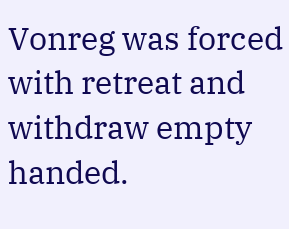Vonreg was forced with retreat and withdraw empty handed.